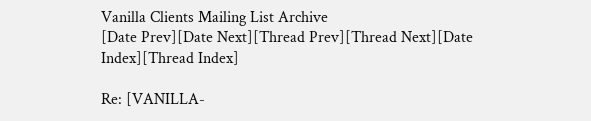Vanilla Clients Mailing List Archive
[Date Prev][Date Next][Thread Prev][Thread Next][Date Index][Thread Index]

Re: [VANILLA-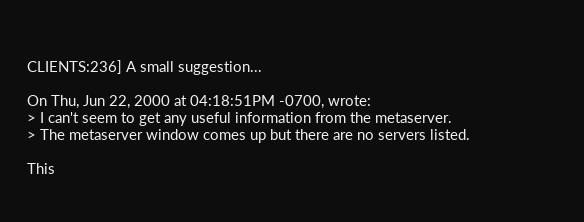CLIENTS:236] A small suggestion...

On Thu, Jun 22, 2000 at 04:18:51PM -0700, wrote:
> I can't seem to get any useful information from the metaserver.
> The metaserver window comes up but there are no servers listed.

This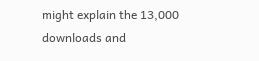might explain the 13,000 downloads and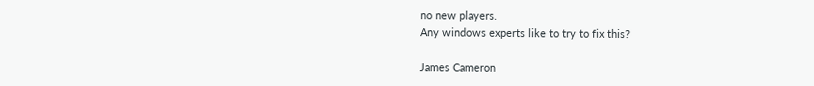no new players.
Any windows experts like to try to fix this?

James Cameron